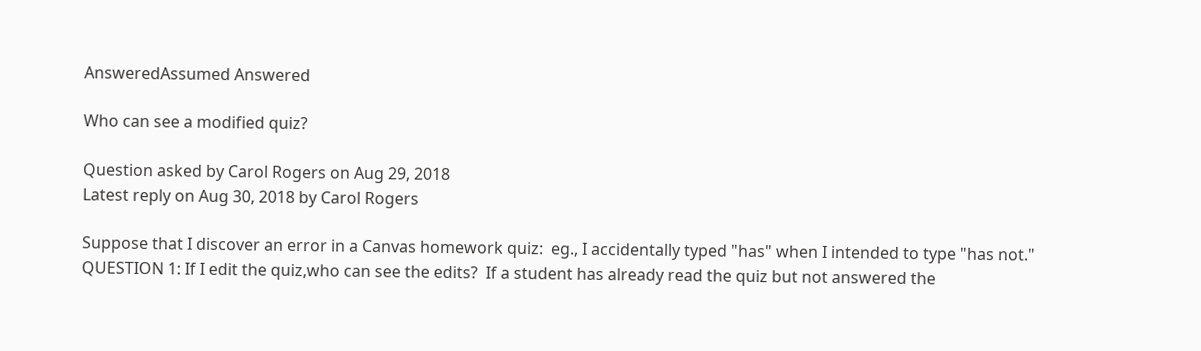AnsweredAssumed Answered

Who can see a modified quiz?

Question asked by Carol Rogers on Aug 29, 2018
Latest reply on Aug 30, 2018 by Carol Rogers

Suppose that I discover an error in a Canvas homework quiz:  eg., I accidentally typed "has" when I intended to type "has not."  QUESTION 1: If I edit the quiz,who can see the edits?  If a student has already read the quiz but not answered the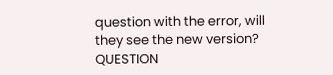question with the error, will they see the new version?  QUESTION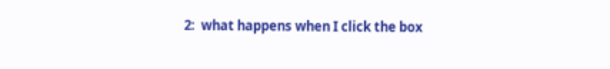2:  what happens when I click the box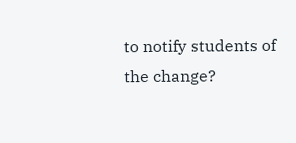to notify students of the change?